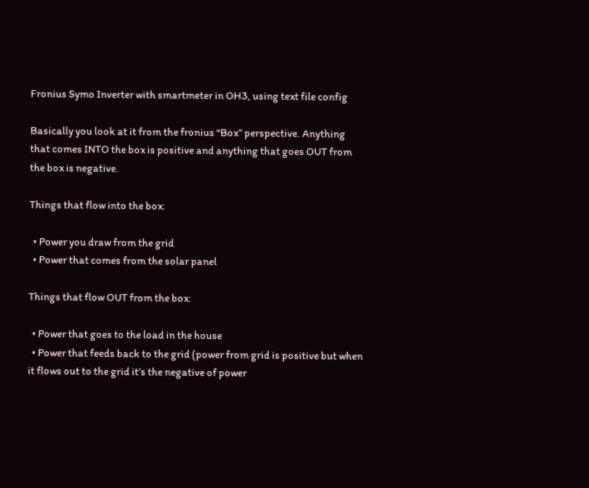Fronius Symo Inverter with smartmeter in OH3, using text file config

Basically you look at it from the fronius “Box” perspective. Anything that comes INTO the box is positive and anything that goes OUT from the box is negative.

Things that flow into the box:

  • Power you draw from the grid
  • Power that comes from the solar panel

Things that flow OUT from the box:

  • Power that goes to the load in the house
  • Power that feeds back to the grid (power from grid is positive but when it flows out to the grid it’s the negative of power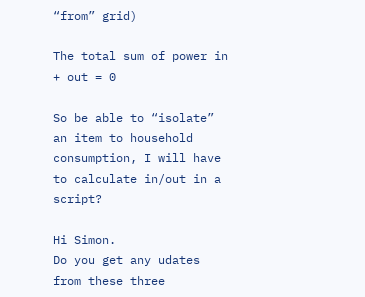“from” grid)

The total sum of power in + out = 0

So be able to “isolate” an item to household consumption, I will have to calculate in/out in a script?

Hi Simon.
Do you get any udates from these three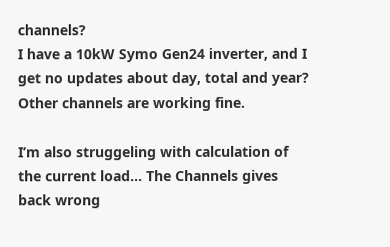channels?
I have a 10kW Symo Gen24 inverter, and I get no updates about day, total and year? Other channels are working fine.

I’m also struggeling with calculation of the current load… The Channels gives back wrong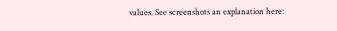values. See screenshots an explanation here: